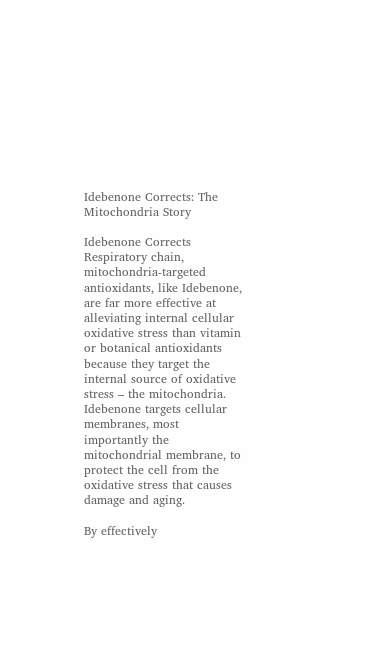Idebenone Corrects: The Mitochondria Story

Idebenone Corrects
Respiratory chain, mitochondria-targeted antioxidants, like Idebenone, are far more effective at alleviating internal cellular oxidative stress than vitamin or botanical antioxidants because they target the internal source of oxidative stress – the mitochondria. Idebenone targets cellular membranes, most importantly the mitochondrial membrane, to protect the cell from the oxidative stress that causes damage and aging.

By effectively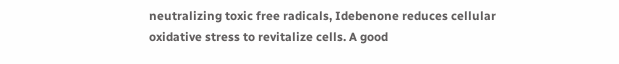neutralizing toxic free radicals, Idebenone reduces cellular oxidative stress to revitalize cells. A good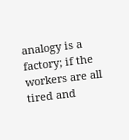analogy is a factory; if the workers are all tired and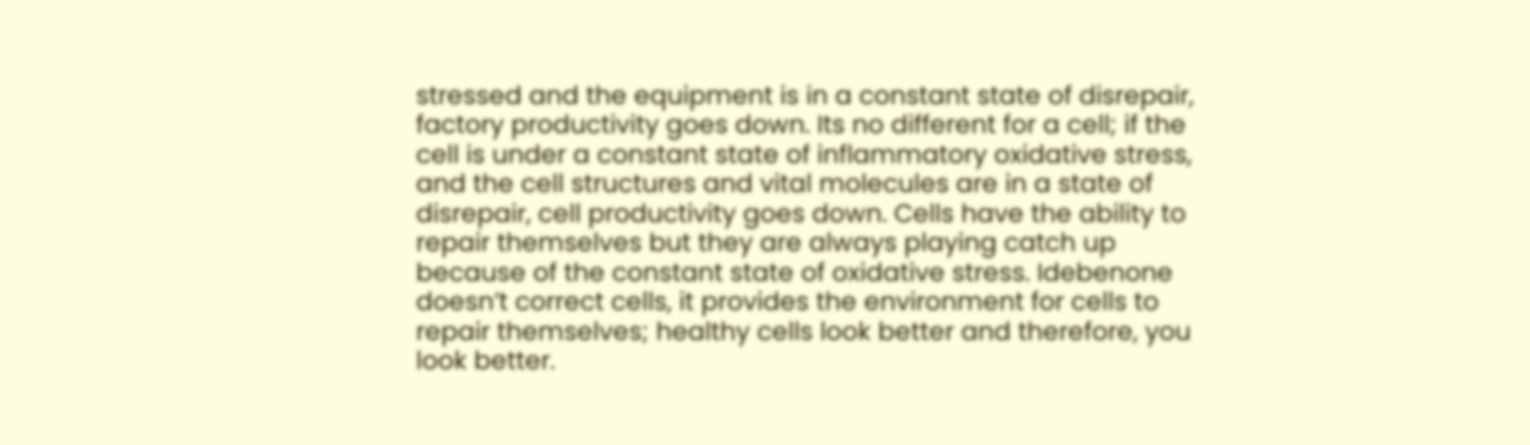stressed and the equipment is in a constant state of disrepair, factory productivity goes down. Its no different for a cell; if the cell is under a constant state of inflammatory oxidative stress, and the cell structures and vital molecules are in a state of disrepair, cell productivity goes down. Cells have the ability to repair themselves but they are always playing catch up because of the constant state of oxidative stress. Idebenone doesn’t correct cells, it provides the environment for cells to repair themselves; healthy cells look better and therefore, you look better.